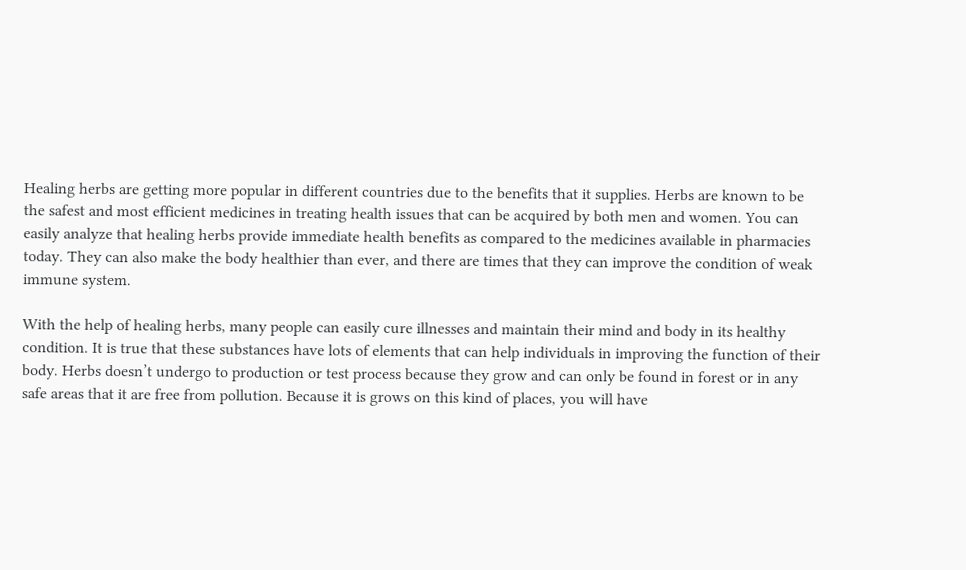Healing herbs are getting more popular in different countries due to the benefits that it supplies. Herbs are known to be the safest and most efficient medicines in treating health issues that can be acquired by both men and women. You can easily analyze that healing herbs provide immediate health benefits as compared to the medicines available in pharmacies today. They can also make the body healthier than ever, and there are times that they can improve the condition of weak immune system.

With the help of healing herbs, many people can easily cure illnesses and maintain their mind and body in its healthy condition. It is true that these substances have lots of elements that can help individuals in improving the function of their body. Herbs doesn’t undergo to production or test process because they grow and can only be found in forest or in any safe areas that it are free from pollution. Because it is grows on this kind of places, you will have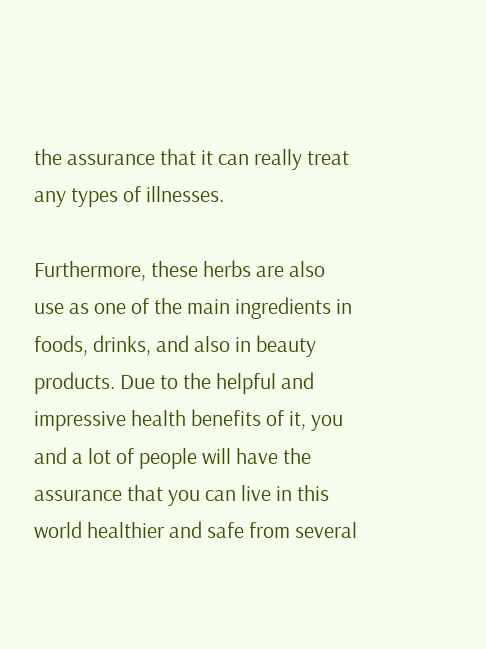the assurance that it can really treat any types of illnesses.

Furthermore, these herbs are also use as one of the main ingredients in foods, drinks, and also in beauty products. Due to the helpful and impressive health benefits of it, you and a lot of people will have the assurance that you can live in this world healthier and safe from several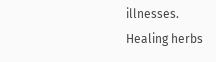illnesses. Healing herbs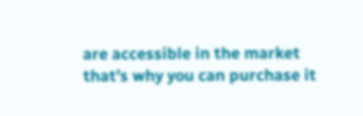are accessible in the market that’s why you can purchase it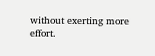without exerting more effort.